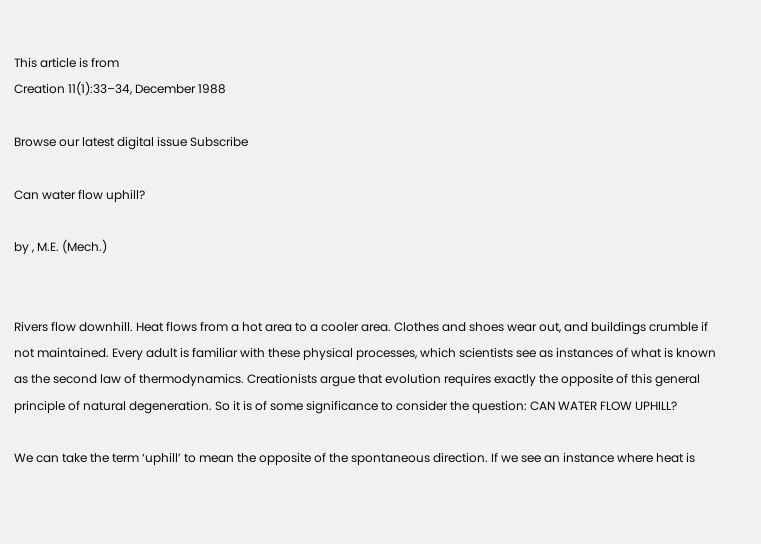This article is from
Creation 11(1):33–34, December 1988

Browse our latest digital issue Subscribe

Can water flow uphill?

by , M.E. (Mech.)


Rivers flow downhill. Heat flows from a hot area to a cooler area. Clothes and shoes wear out, and buildings crumble if not maintained. Every adult is familiar with these physical processes, which scientists see as instances of what is known as the second law of thermodynamics. Creationists argue that evolution requires exactly the opposite of this general principle of natural degeneration. So it is of some significance to consider the question: CAN WATER FLOW UPHILL?

We can take the term ‘uphill’ to mean the opposite of the spontaneous direction. If we see an instance where heat is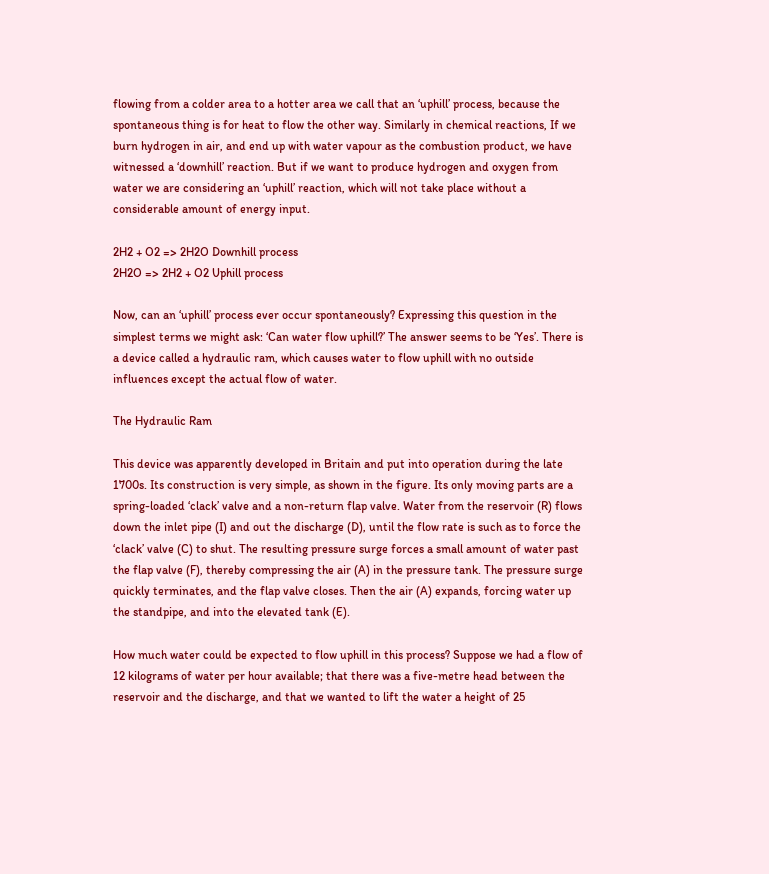flowing from a colder area to a hotter area we call that an ‘uphill’ process, because the spontaneous thing is for heat to flow the other way. Similarly in chemical reactions, If we burn hydrogen in air, and end up with water vapour as the combustion product, we have witnessed a ‘downhill’ reaction. But if we want to produce hydrogen and oxygen from water we are considering an ‘uphill’ reaction, which will not take place without a considerable amount of energy input.

2H2 + O2 => 2H2O Downhill process
2H2O => 2H2 + O2 Uphill process

Now, can an ‘uphill’ process ever occur spontaneously? Expressing this question in the simplest terms we might ask: ‘Can water flow uphill?’ The answer seems to be ‘Yes’. There is a device called a hydraulic ram, which causes water to flow uphill with no outside influences except the actual flow of water.

The Hydraulic Ram

This device was apparently developed in Britain and put into operation during the late 1700s. Its construction is very simple, as shown in the figure. Its only moving parts are a spring-loaded ‘clack’ valve and a non-return flap valve. Water from the reservoir (R) flows down the inlet pipe (I) and out the discharge (D), until the flow rate is such as to force the ‘clack’ valve (C) to shut. The resulting pressure surge forces a small amount of water past the flap valve (F), thereby compressing the air (A) in the pressure tank. The pressure surge quickly terminates, and the flap valve closes. Then the air (A) expands, forcing water up the standpipe, and into the elevated tank (E).

How much water could be expected to flow uphill in this process? Suppose we had a flow of 12 kilograms of water per hour available; that there was a five-metre head between the reservoir and the discharge, and that we wanted to lift the water a height of 25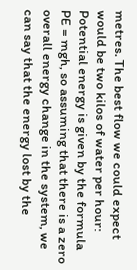metres. The best flow we could expect would be two kilos of water per hour: Potential energy is given by the formula PE = mgh, so assuming that there is a zero overall energy change in the system, we can say that the energy lost by the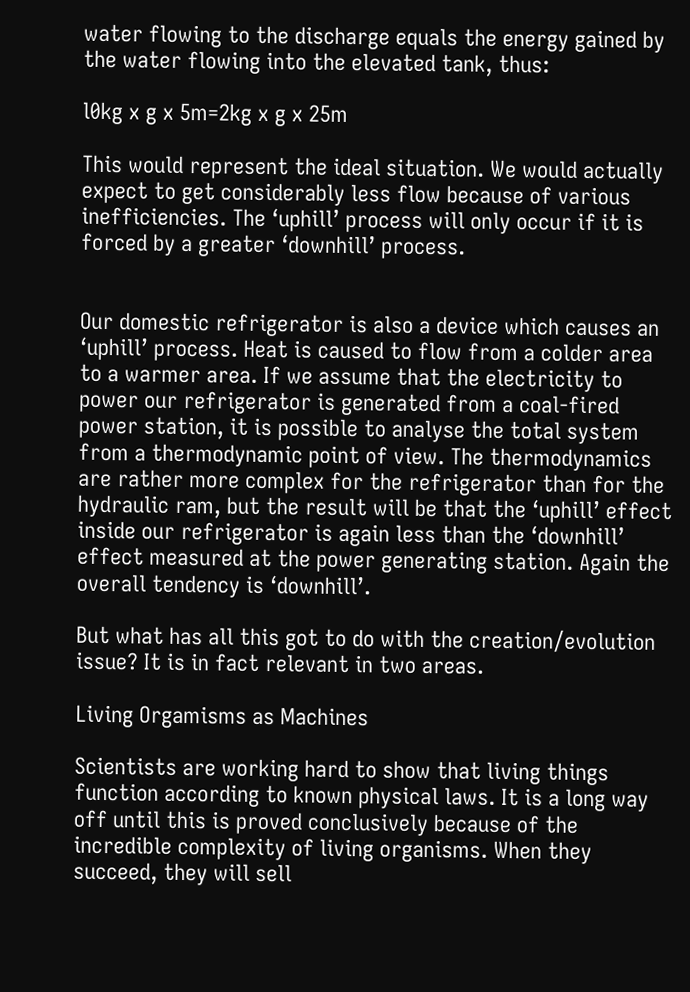water flowing to the discharge equals the energy gained by the water flowing into the elevated tank, thus:

l0kg x g x 5m=2kg x g x 25m

This would represent the ideal situation. We would actually expect to get considerably less flow because of various inefficiencies. The ‘uphill’ process will only occur if it is forced by a greater ‘downhill’ process.


Our domestic refrigerator is also a device which causes an ‘uphill’ process. Heat is caused to flow from a colder area to a warmer area. If we assume that the electricity to power our refrigerator is generated from a coal-fired power station, it is possible to analyse the total system from a thermodynamic point of view. The thermodynamics are rather more complex for the refrigerator than for the hydraulic ram, but the result will be that the ‘uphill’ effect inside our refrigerator is again less than the ‘downhill’ effect measured at the power generating station. Again the overall tendency is ‘downhill’.

But what has all this got to do with the creation/evolution issue? It is in fact relevant in two areas.

Living Orgamisms as Machines

Scientists are working hard to show that living things function according to known physical laws. It is a long way off until this is proved conclusively because of the incredible complexity of living organisms. When they succeed, they will sell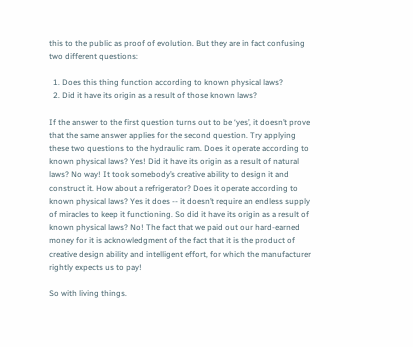this to the public as proof of evolution. But they are in fact confusing two different questions:

  1. Does this thing function according to known physical laws?
  2. Did it have its origin as a result of those known laws?

If the answer to the first question turns out to be ‘yes’, it doesn’t prove that the same answer applies for the second question. Try applying these two questions to the hydraulic ram. Does it operate according to known physical laws? Yes! Did it have its origin as a result of natural laws? No way! It took somebody’s creative ability to design it and construct it. How about a refrigerator? Does it operate according to known physical laws? Yes it does -- it doesn’t require an endless supply of miracles to keep it functioning. So did it have its origin as a result of known physical laws? No! The fact that we paid out our hard-earned money for it is acknowledgment of the fact that it is the product of creative design ability and intelligent effort, for which the manufacturer rightly expects us to pay!

So with living things.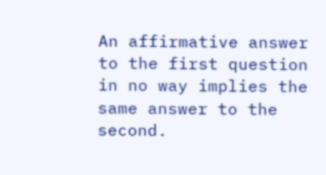An affirmative answer to the first question in no way implies the same answer to the second.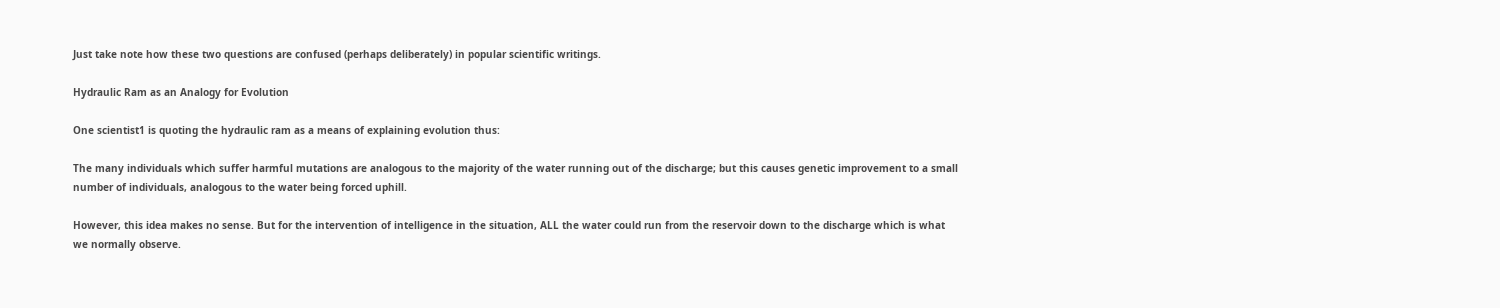Just take note how these two questions are confused (perhaps deliberately) in popular scientific writings.

Hydraulic Ram as an Analogy for Evolution

One scientist1 is quoting the hydraulic ram as a means of explaining evolution thus:

The many individuals which suffer harmful mutations are analogous to the majority of the water running out of the discharge; but this causes genetic improvement to a small number of individuals, analogous to the water being forced uphill.

However, this idea makes no sense. But for the intervention of intelligence in the situation, ALL the water could run from the reservoir down to the discharge which is what we normally observe.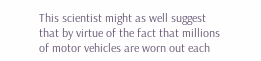This scientist might as well suggest that by virtue of the fact that millions of motor vehicles are worn out each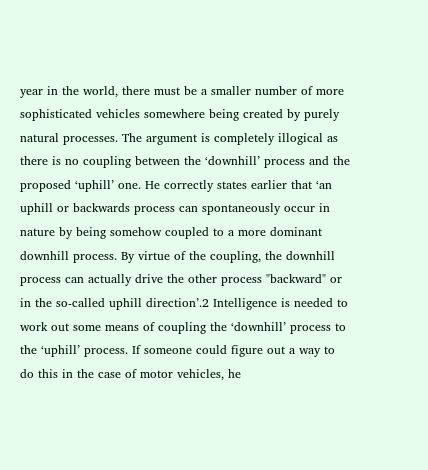year in the world, there must be a smaller number of more sophisticated vehicles somewhere being created by purely natural processes. The argument is completely illogical as there is no coupling between the ‘downhill’ process and the proposed ‘uphill’ one. He correctly states earlier that ‘an uphill or backwards process can spontaneously occur in nature by being somehow coupled to a more dominant downhill process. By virtue of the coupling, the downhill process can actually drive the other process "backward" or in the so-called uphill direction’.2 Intelligence is needed to work out some means of coupling the ‘downhill’ process to the ‘uphill’ process. If someone could figure out a way to do this in the case of motor vehicles, he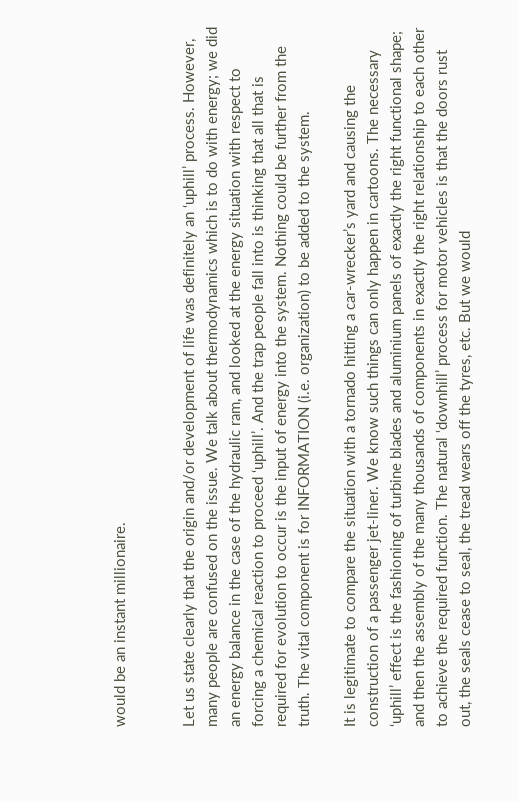would be an instant millionaire.


Let us state clearly that the origin and/or development of life was definitely an ‘uphill’ process. However, many people are confused on the issue. We talk about thermodynamics which is to do with energy; we did an energy balance in the case of the hydraulic ram, and looked at the energy situation with respect to forcing a chemical reaction to proceed ‘uphill’. And the trap people fall into is thinking that all that is required for evolution to occur is the input of energy into the system. Nothing could be further from the truth. The vital component is for INFORMATION (i.e. organization) to be added to the system.

It is legitimate to compare the situation with a tornado hitting a car-wrecker’s yard and causing the construction of a passenger jet-liner. We know such things can only happen in cartoons. The necessary ‘uphill’ effect is the fashioning of turbine blades and aluminium panels of exactly the right functional shape; and then the assembly of the many thousands of components in exactly the right relationship to each other to achieve the required function. The natural ‘downhill’ process for motor vehicles is that the doors rust out, the seals cease to seal, the tread wears off the tyres, etc. But we would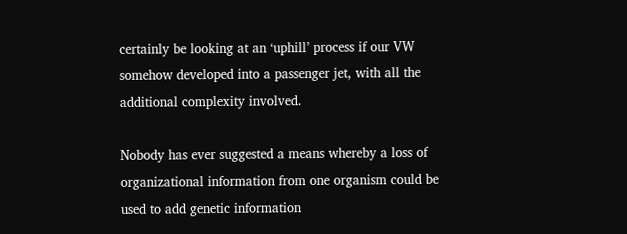certainly be looking at an ‘uphill’ process if our VW somehow developed into a passenger jet, with all the additional complexity involved.

Nobody has ever suggested a means whereby a loss of organizational information from one organism could be used to add genetic information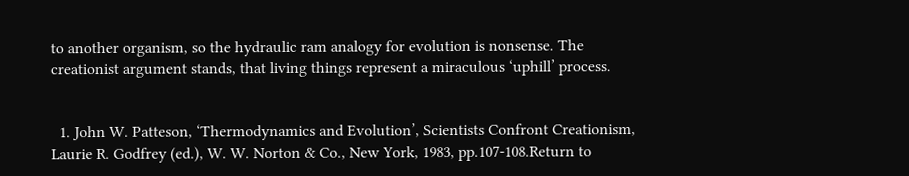to another organism, so the hydraulic ram analogy for evolution is nonsense. The creationist argument stands, that living things represent a miraculous ‘uphill’ process.


  1. John W. Patteson, ‘Thermodynamics and Evolution’, Scientists Confront Creationism, Laurie R. Godfrey (ed.), W. W. Norton & Co., New York, 1983, pp.107-108.Return to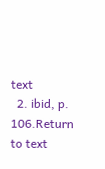text
  2. ibid, p. 106.Return to text